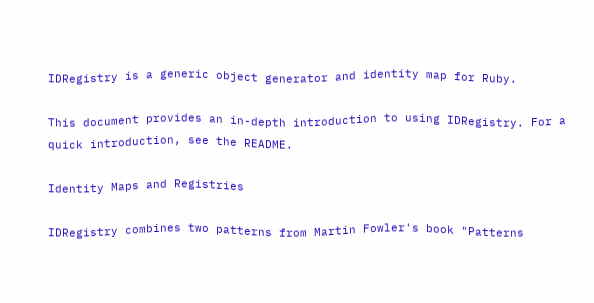IDRegistry is a generic object generator and identity map for Ruby.

This document provides an in-depth introduction to using IDRegistry. For a quick introduction, see the README.

Identity Maps and Registries

IDRegistry combines two patterns from Martin Fowler's book "Patterns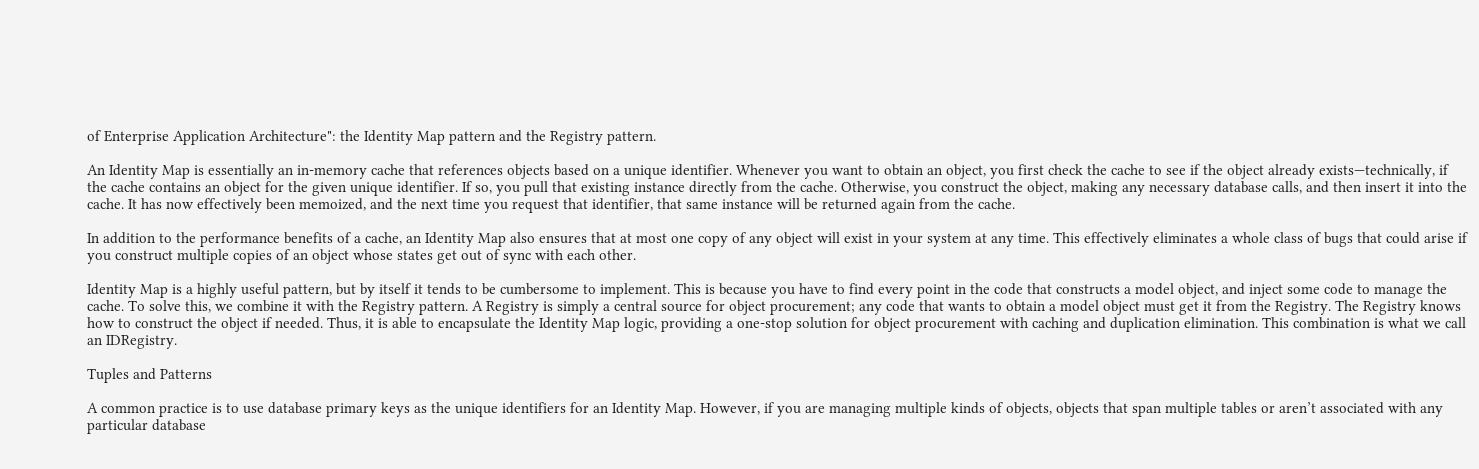of Enterprise Application Architecture": the Identity Map pattern and the Registry pattern.

An Identity Map is essentially an in-memory cache that references objects based on a unique identifier. Whenever you want to obtain an object, you first check the cache to see if the object already exists—technically, if the cache contains an object for the given unique identifier. If so, you pull that existing instance directly from the cache. Otherwise, you construct the object, making any necessary database calls, and then insert it into the cache. It has now effectively been memoized, and the next time you request that identifier, that same instance will be returned again from the cache.

In addition to the performance benefits of a cache, an Identity Map also ensures that at most one copy of any object will exist in your system at any time. This effectively eliminates a whole class of bugs that could arise if you construct multiple copies of an object whose states get out of sync with each other.

Identity Map is a highly useful pattern, but by itself it tends to be cumbersome to implement. This is because you have to find every point in the code that constructs a model object, and inject some code to manage the cache. To solve this, we combine it with the Registry pattern. A Registry is simply a central source for object procurement; any code that wants to obtain a model object must get it from the Registry. The Registry knows how to construct the object if needed. Thus, it is able to encapsulate the Identity Map logic, providing a one-stop solution for object procurement with caching and duplication elimination. This combination is what we call an IDRegistry.

Tuples and Patterns

A common practice is to use database primary keys as the unique identifiers for an Identity Map. However, if you are managing multiple kinds of objects, objects that span multiple tables or aren’t associated with any particular database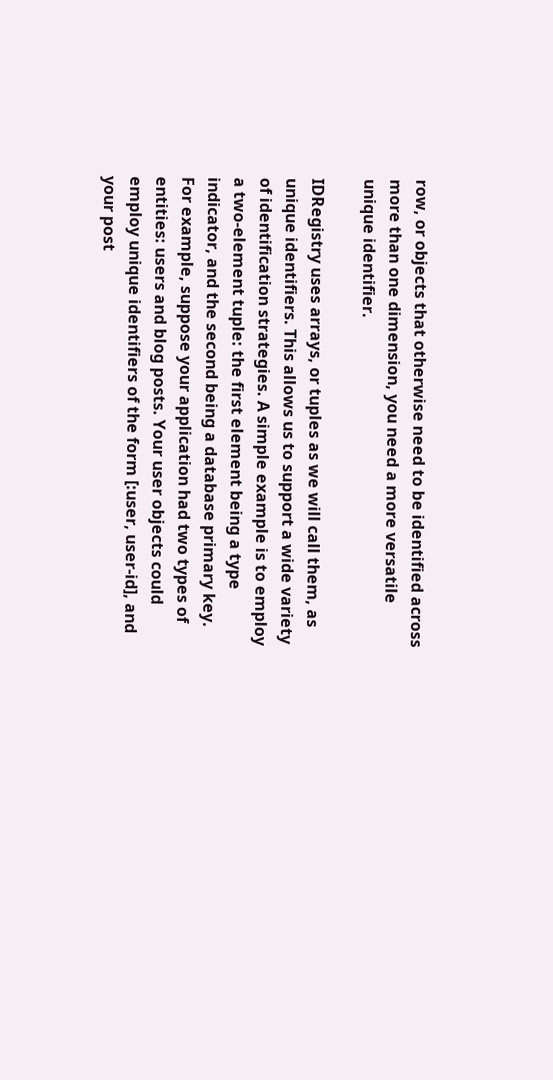row, or objects that otherwise need to be identified across more than one dimension, you need a more versatile unique identifier.

IDRegistry uses arrays, or tuples as we will call them, as unique identifiers. This allows us to support a wide variety of identification strategies. A simple example is to employ a two-element tuple: the first element being a type indicator, and the second being a database primary key. For example, suppose your application had two types of entities: users and blog posts. Your user objects could employ unique identifiers of the form [:user, user-id], and your post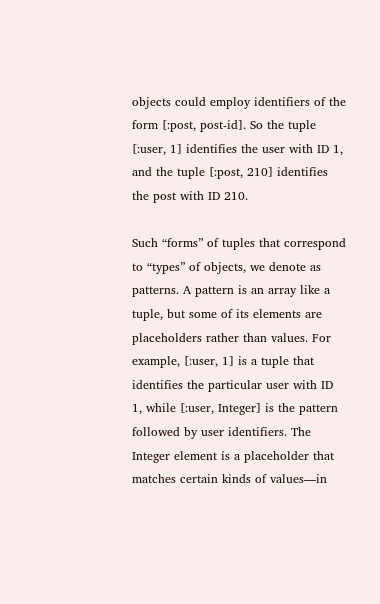objects could employ identifiers of the form [:post, post-id]. So the tuple [:user, 1] identifies the user with ID 1, and the tuple [:post, 210] identifies the post with ID 210.

Such “forms” of tuples that correspond to “types” of objects, we denote as patterns. A pattern is an array like a tuple, but some of its elements are placeholders rather than values. For example, [:user, 1] is a tuple that identifies the particular user with ID 1, while [:user, Integer] is the pattern followed by user identifiers. The Integer element is a placeholder that matches certain kinds of values—in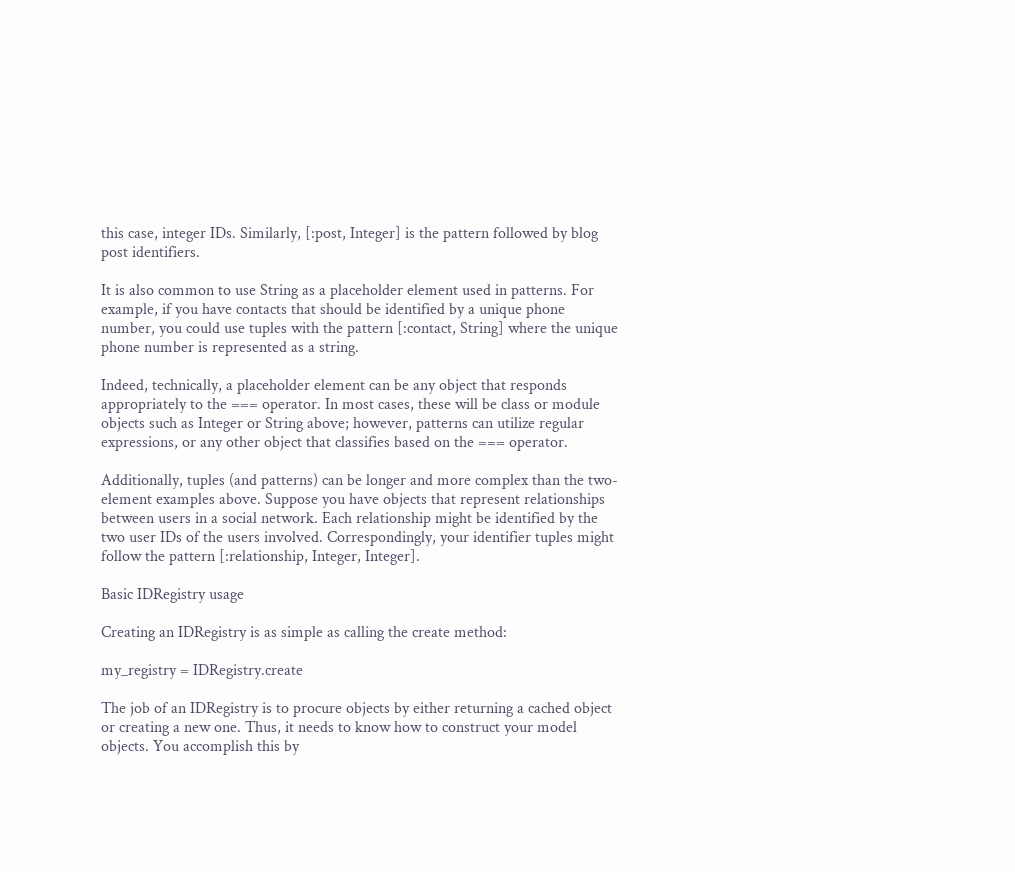this case, integer IDs. Similarly, [:post, Integer] is the pattern followed by blog post identifiers.

It is also common to use String as a placeholder element used in patterns. For example, if you have contacts that should be identified by a unique phone number, you could use tuples with the pattern [:contact, String] where the unique phone number is represented as a string.

Indeed, technically, a placeholder element can be any object that responds appropriately to the === operator. In most cases, these will be class or module objects such as Integer or String above; however, patterns can utilize regular expressions, or any other object that classifies based on the === operator.

Additionally, tuples (and patterns) can be longer and more complex than the two-element examples above. Suppose you have objects that represent relationships between users in a social network. Each relationship might be identified by the two user IDs of the users involved. Correspondingly, your identifier tuples might follow the pattern [:relationship, Integer, Integer].

Basic IDRegistry usage

Creating an IDRegistry is as simple as calling the create method:

my_registry = IDRegistry.create

The job of an IDRegistry is to procure objects by either returning a cached object or creating a new one. Thus, it needs to know how to construct your model objects. You accomplish this by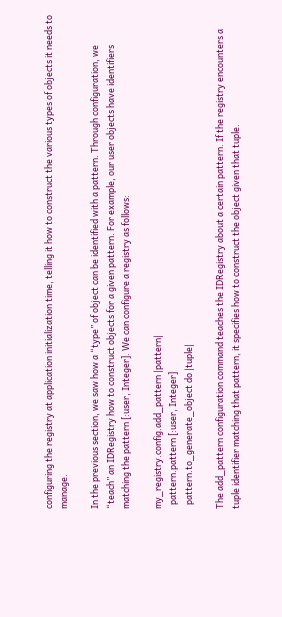configuring the registry at application initialization time, telling it how to construct the various types of objects it needs to manage.

In the previous section, we saw how a “type” of object can be identified with a pattern. Through configuration, we “teach” an IDRegistry how to construct objects for a given pattern. For example, our user objects have identifiers matching the pattern [:user, Integer]. We can configure a registry as follows:

my_registry.config.add_pattern |pattern|
  pattern.pattern [:user, Integer]
  pattern.to_generate_object do |tuple|

The add_pattern configuration command teaches the IDRegistry about a certain pattern. If the registry encounters a tuple identifier matching that pattern, it specifies how to construct the object given that tuple.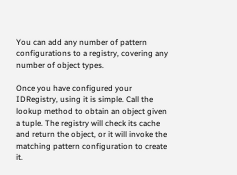You can add any number of pattern configurations to a registry, covering any number of object types.

Once you have configured your IDRegistry, using it is simple. Call the lookup method to obtain an object given a tuple. The registry will check its cache and return the object, or it will invoke the matching pattern configuration to create it.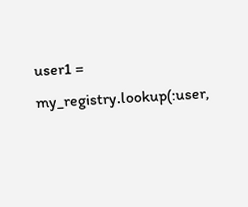user1 = my_registry.lookup(:user,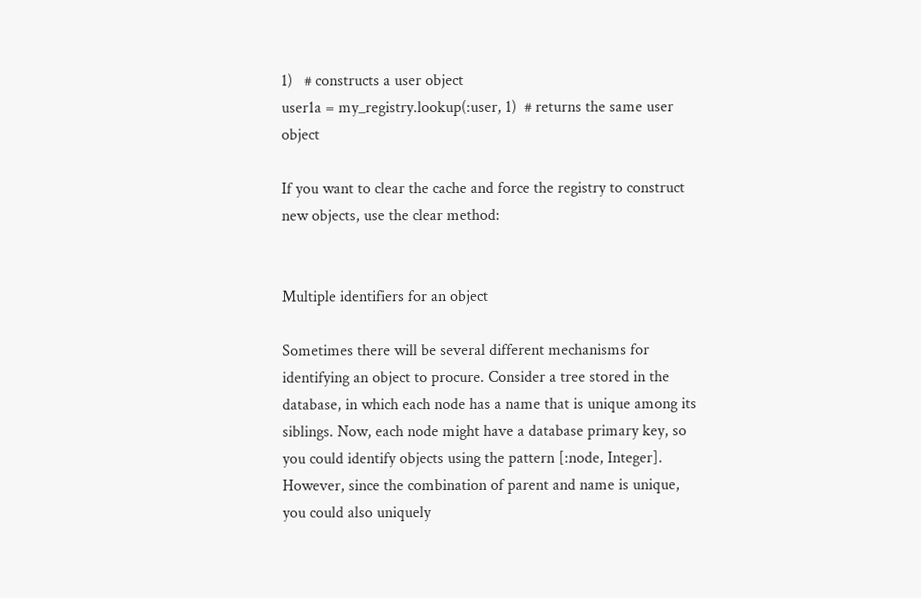1)   # constructs a user object
user1a = my_registry.lookup(:user, 1)  # returns the same user object

If you want to clear the cache and force the registry to construct new objects, use the clear method:


Multiple identifiers for an object

Sometimes there will be several different mechanisms for identifying an object to procure. Consider a tree stored in the database, in which each node has a name that is unique among its siblings. Now, each node might have a database primary key, so you could identify objects using the pattern [:node, Integer]. However, since the combination of parent and name is unique, you could also uniquely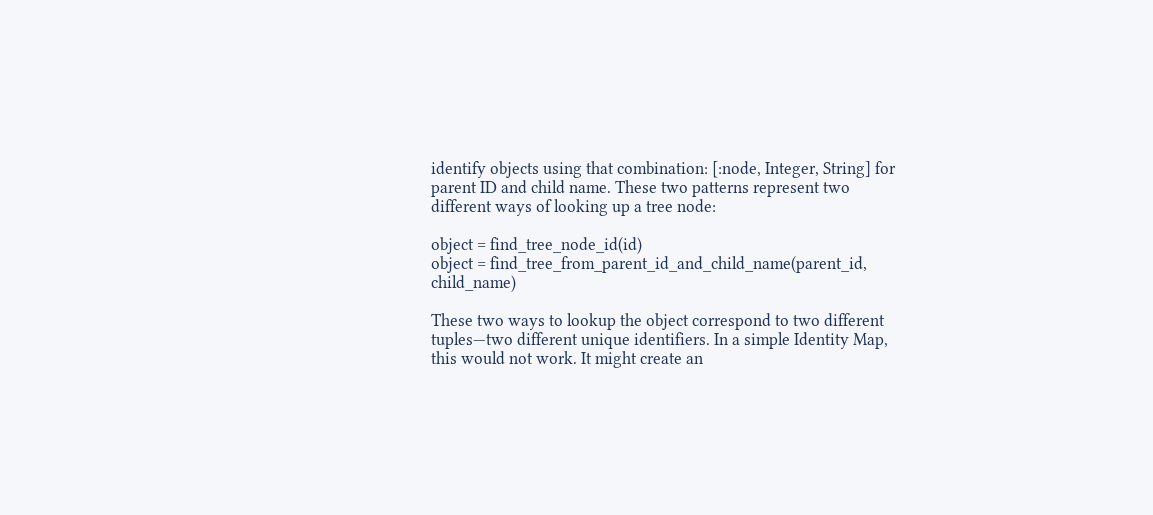identify objects using that combination: [:node, Integer, String] for parent ID and child name. These two patterns represent two different ways of looking up a tree node:

object = find_tree_node_id(id)
object = find_tree_from_parent_id_and_child_name(parent_id, child_name)

These two ways to lookup the object correspond to two different tuples—two different unique identifiers. In a simple Identity Map, this would not work. It might create an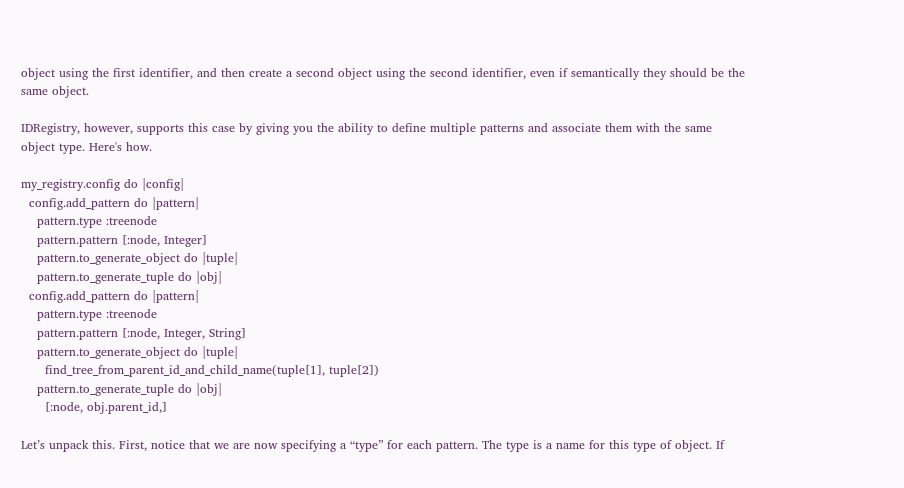object using the first identifier, and then create a second object using the second identifier, even if semantically they should be the same object.

IDRegistry, however, supports this case by giving you the ability to define multiple patterns and associate them with the same object type. Here's how.

my_registry.config do |config|
  config.add_pattern do |pattern|
    pattern.type :treenode
    pattern.pattern [:node, Integer]
    pattern.to_generate_object do |tuple|
    pattern.to_generate_tuple do |obj|
  config.add_pattern do |pattern|
    pattern.type :treenode
    pattern.pattern [:node, Integer, String]
    pattern.to_generate_object do |tuple|
      find_tree_from_parent_id_and_child_name(tuple[1], tuple[2])
    pattern.to_generate_tuple do |obj|
      [:node, obj.parent_id,]

Let’s unpack this. First, notice that we are now specifying a “type” for each pattern. The type is a name for this type of object. If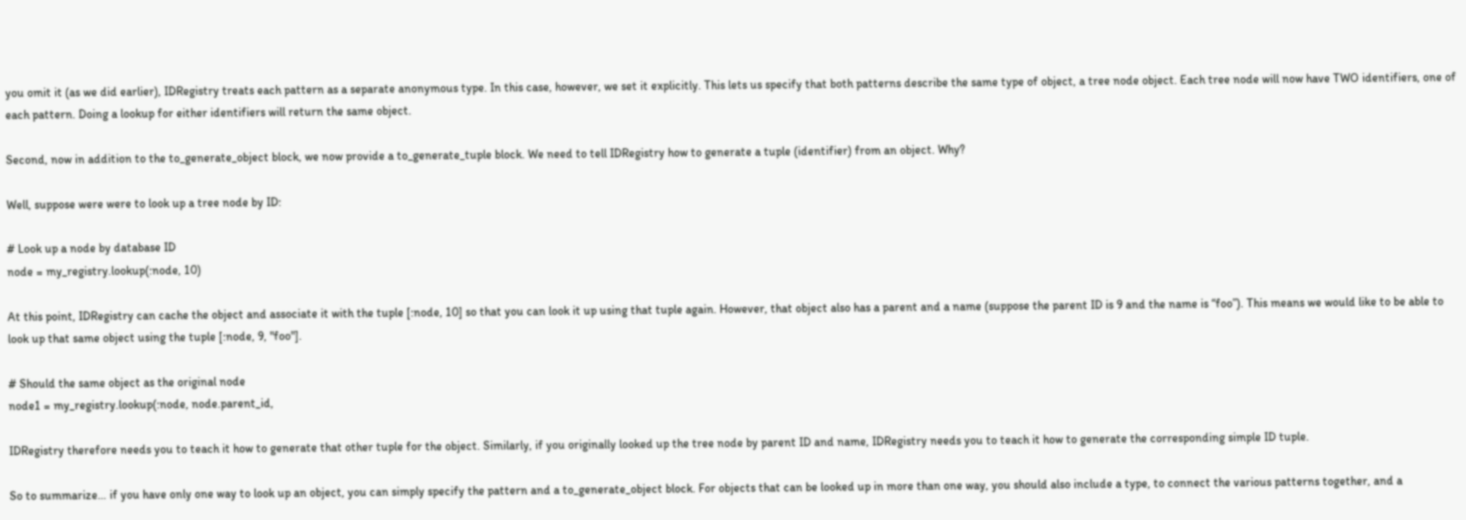you omit it (as we did earlier), IDRegistry treats each pattern as a separate anonymous type. In this case, however, we set it explicitly. This lets us specify that both patterns describe the same type of object, a tree node object. Each tree node will now have TWO identifiers, one of each pattern. Doing a lookup for either identifiers will return the same object.

Second, now in addition to the to_generate_object block, we now provide a to_generate_tuple block. We need to tell IDRegistry how to generate a tuple (identifier) from an object. Why?

Well, suppose were were to look up a tree node by ID:

# Look up a node by database ID
node = my_registry.lookup(:node, 10)

At this point, IDRegistry can cache the object and associate it with the tuple [:node, 10] so that you can look it up using that tuple again. However, that object also has a parent and a name (suppose the parent ID is 9 and the name is “foo”). This means we would like to be able to look up that same object using the tuple [:node, 9, "foo"].

# Should the same object as the original node
node1 = my_registry.lookup(:node, node.parent_id,

IDRegistry therefore needs you to teach it how to generate that other tuple for the object. Similarly, if you originally looked up the tree node by parent ID and name, IDRegistry needs you to teach it how to generate the corresponding simple ID tuple.

So to summarize… if you have only one way to look up an object, you can simply specify the pattern and a to_generate_object block. For objects that can be looked up in more than one way, you should also include a type, to connect the various patterns together, and a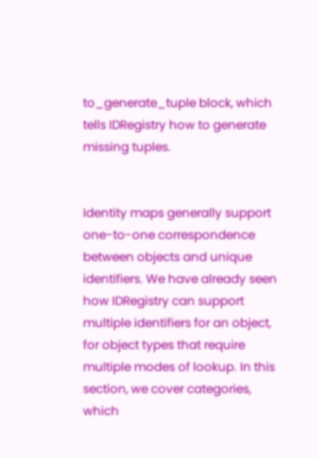to_generate_tuple block, which tells IDRegistry how to generate missing tuples.


Identity maps generally support one-to-one correspondence between objects and unique identifiers. We have already seen how IDRegistry can support multiple identifiers for an object, for object types that require multiple modes of lookup. In this section, we cover categories, which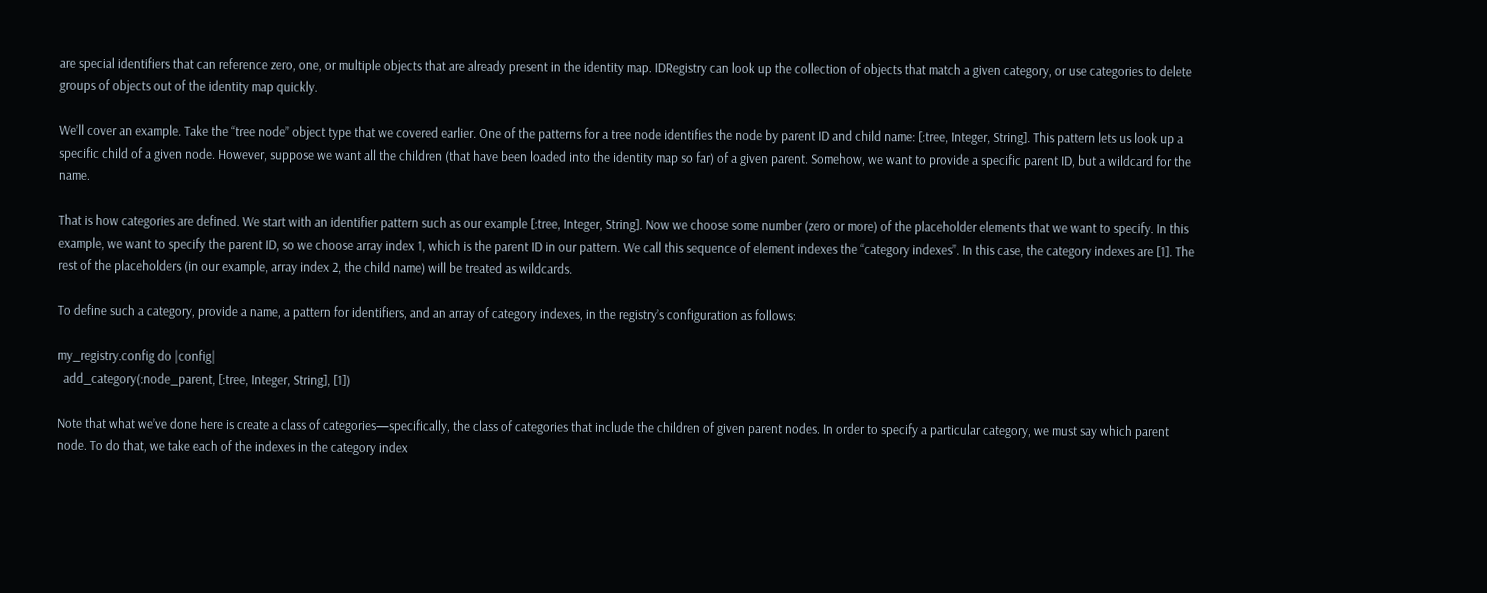are special identifiers that can reference zero, one, or multiple objects that are already present in the identity map. IDRegistry can look up the collection of objects that match a given category, or use categories to delete groups of objects out of the identity map quickly.

We’ll cover an example. Take the “tree node” object type that we covered earlier. One of the patterns for a tree node identifies the node by parent ID and child name: [:tree, Integer, String]. This pattern lets us look up a specific child of a given node. However, suppose we want all the children (that have been loaded into the identity map so far) of a given parent. Somehow, we want to provide a specific parent ID, but a wildcard for the name.

That is how categories are defined. We start with an identifier pattern such as our example [:tree, Integer, String]. Now we choose some number (zero or more) of the placeholder elements that we want to specify. In this example, we want to specify the parent ID, so we choose array index 1, which is the parent ID in our pattern. We call this sequence of element indexes the “category indexes”. In this case, the category indexes are [1]. The rest of the placeholders (in our example, array index 2, the child name) will be treated as wildcards.

To define such a category, provide a name, a pattern for identifiers, and an array of category indexes, in the registry’s configuration as follows:

my_registry.config do |config|
  add_category(:node_parent, [:tree, Integer, String], [1])

Note that what we’ve done here is create a class of categories—specifically, the class of categories that include the children of given parent nodes. In order to specify a particular category, we must say which parent node. To do that, we take each of the indexes in the category index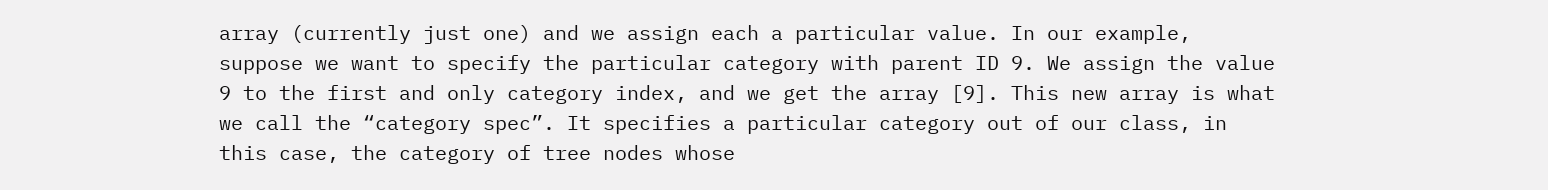array (currently just one) and we assign each a particular value. In our example, suppose we want to specify the particular category with parent ID 9. We assign the value 9 to the first and only category index, and we get the array [9]. This new array is what we call the “category spec”. It specifies a particular category out of our class, in this case, the category of tree nodes whose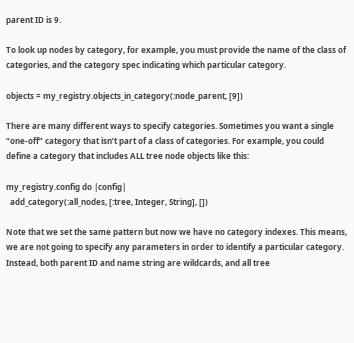parent ID is 9.

To look up nodes by category, for example, you must provide the name of the class of categories, and the category spec indicating which particular category.

objects = my_registry.objects_in_category(:node_parent, [9])

There are many different ways to specify categories. Sometimes you want a single “one-off” category that isn’t part of a class of categories. For example, you could define a category that includes ALL tree node objects like this:

my_registry.config do |config|
  add_category(:all_nodes, [:tree, Integer, String], [])

Note that we set the same pattern but now we have no category indexes. This means, we are not going to specify any parameters in order to identify a particular category. Instead, both parent ID and name string are wildcards, and all tree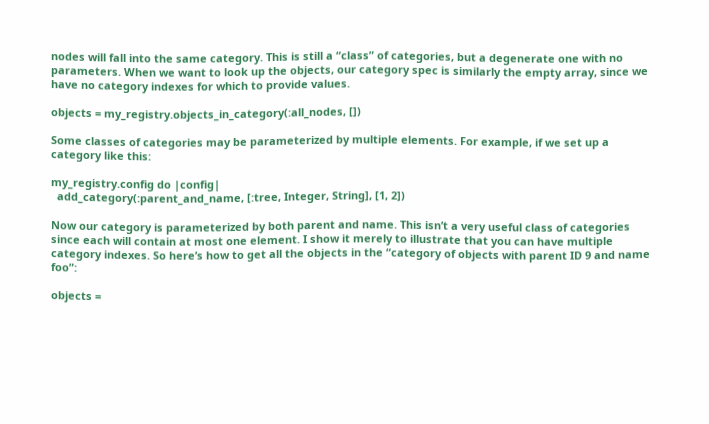nodes will fall into the same category. This is still a “class” of categories, but a degenerate one with no parameters. When we want to look up the objects, our category spec is similarly the empty array, since we have no category indexes for which to provide values.

objects = my_registry.objects_in_category(:all_nodes, [])

Some classes of categories may be parameterized by multiple elements. For example, if we set up a category like this:

my_registry.config do |config|
  add_category(:parent_and_name, [:tree, Integer, String], [1, 2])

Now our category is parameterized by both parent and name. This isn’t a very useful class of categories since each will contain at most one element. I show it merely to illustrate that you can have multiple category indexes. So here’s how to get all the objects in the “category of objects with parent ID 9 and name foo”:

objects =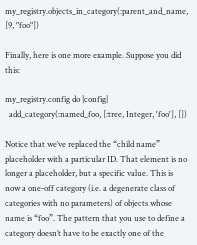my_registry.objects_in_category(:parent_and_name, [9, "foo"])

Finally, here is one more example. Suppose you did this:

my_registry.config do |config|
  add_category(:named_foo, [:tree, Integer, 'foo'], [])

Notice that we’ve replaced the “child name” placeholder with a particular ID. That element is no longer a placeholder, but a specific value. This is now a one-off category (i.e. a degenerate class of categories with no parameters) of objects whose name is “foo”. The pattern that you use to define a category doesn’t have to be exactly one of the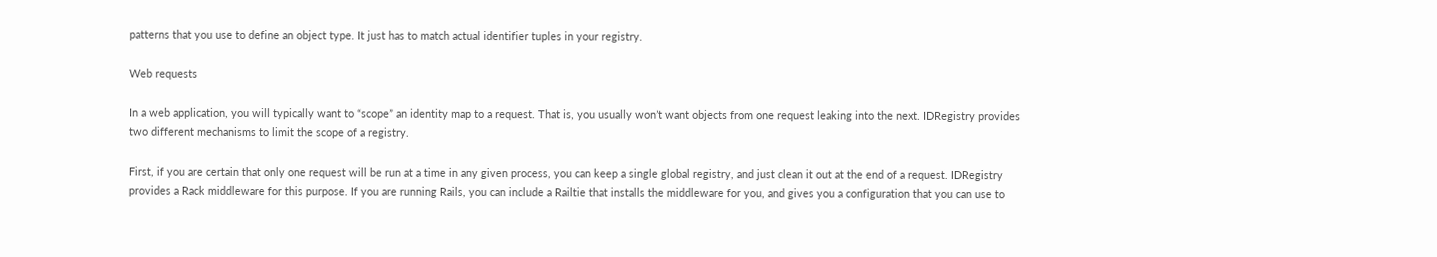patterns that you use to define an object type. It just has to match actual identifier tuples in your registry.

Web requests

In a web application, you will typically want to “scope” an identity map to a request. That is, you usually won’t want objects from one request leaking into the next. IDRegistry provides two different mechanisms to limit the scope of a registry.

First, if you are certain that only one request will be run at a time in any given process, you can keep a single global registry, and just clean it out at the end of a request. IDRegistry provides a Rack middleware for this purpose. If you are running Rails, you can include a Railtie that installs the middleware for you, and gives you a configuration that you can use to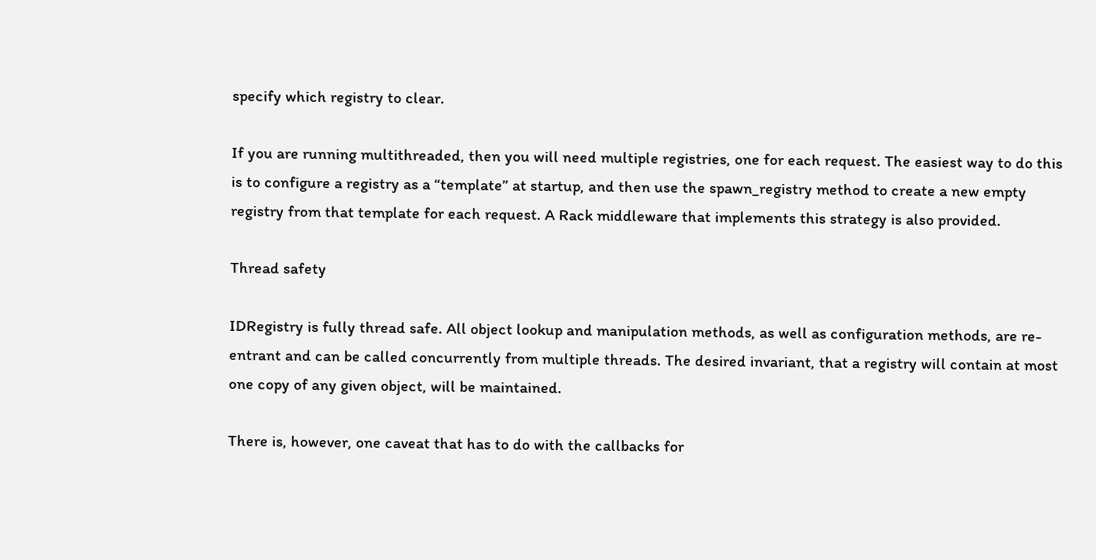specify which registry to clear.

If you are running multithreaded, then you will need multiple registries, one for each request. The easiest way to do this is to configure a registry as a “template” at startup, and then use the spawn_registry method to create a new empty registry from that template for each request. A Rack middleware that implements this strategy is also provided.

Thread safety

IDRegistry is fully thread safe. All object lookup and manipulation methods, as well as configuration methods, are re-entrant and can be called concurrently from multiple threads. The desired invariant, that a registry will contain at most one copy of any given object, will be maintained.

There is, however, one caveat that has to do with the callbacks for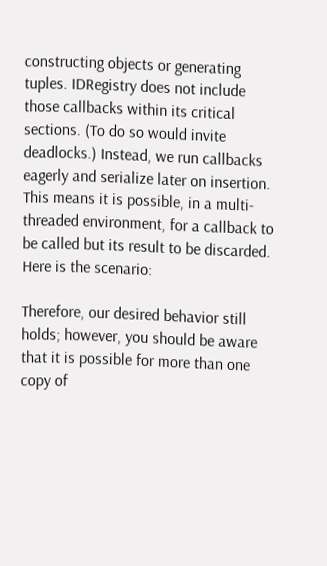constructing objects or generating tuples. IDRegistry does not include those callbacks within its critical sections. (To do so would invite deadlocks.) Instead, we run callbacks eagerly and serialize later on insertion. This means it is possible, in a multi-threaded environment, for a callback to be called but its result to be discarded. Here is the scenario:

Therefore, our desired behavior still holds; however, you should be aware that it is possible for more than one copy of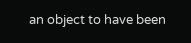an object to have been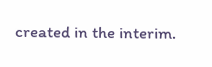created in the interim.